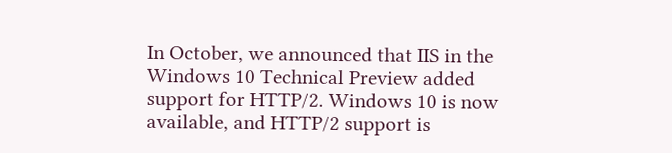In October, we announced that IIS in the Windows 10 Technical Preview added support for HTTP/2. Windows 10 is now available, and HTTP/2 support is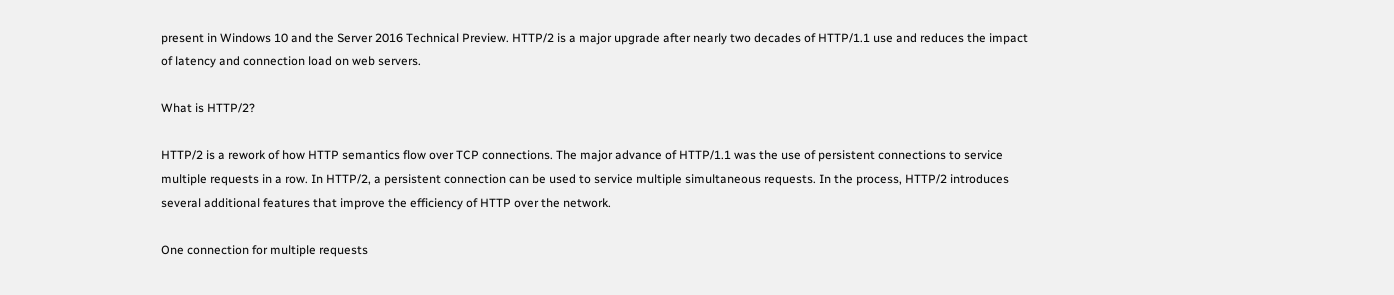present in Windows 10 and the Server 2016 Technical Preview. HTTP/2 is a major upgrade after nearly two decades of HTTP/1.1 use and reduces the impact of latency and connection load on web servers.

What is HTTP/2?

HTTP/2 is a rework of how HTTP semantics flow over TCP connections. The major advance of HTTP/1.1 was the use of persistent connections to service multiple requests in a row. In HTTP/2, a persistent connection can be used to service multiple simultaneous requests. In the process, HTTP/2 introduces several additional features that improve the efficiency of HTTP over the network.

One connection for multiple requests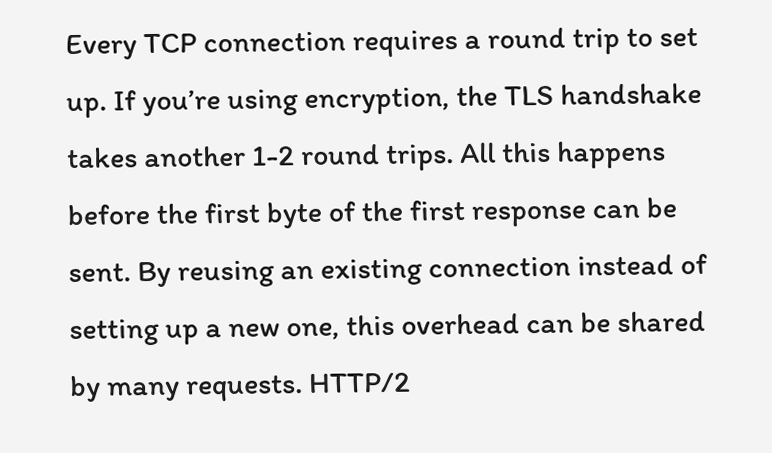Every TCP connection requires a round trip to set up. If you’re using encryption, the TLS handshake takes another 1-2 round trips. All this happens before the first byte of the first response can be sent. By reusing an existing connection instead of setting up a new one, this overhead can be shared by many requests. HTTP/2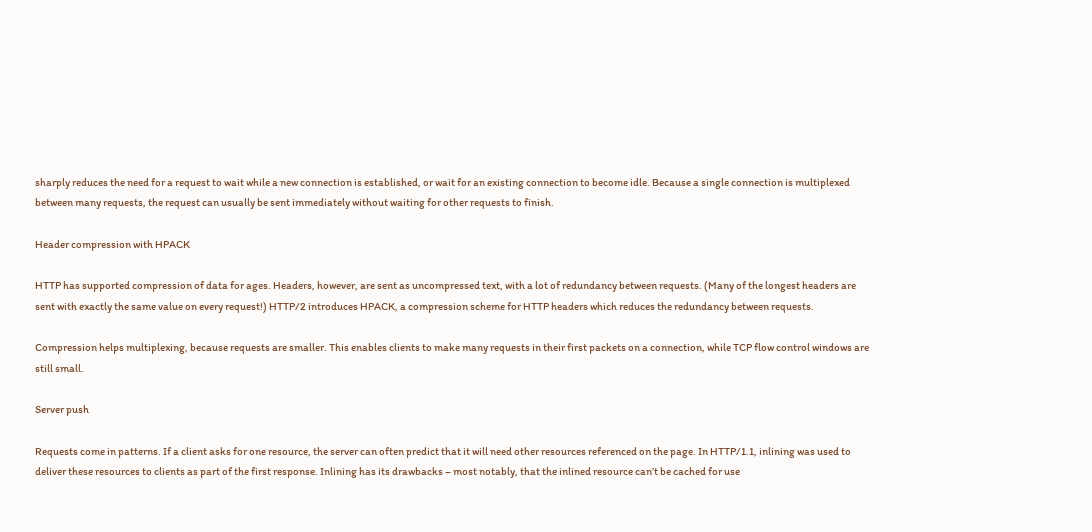sharply reduces the need for a request to wait while a new connection is established, or wait for an existing connection to become idle. Because a single connection is multiplexed between many requests, the request can usually be sent immediately without waiting for other requests to finish.

Header compression with HPACK

HTTP has supported compression of data for ages. Headers, however, are sent as uncompressed text, with a lot of redundancy between requests. (Many of the longest headers are sent with exactly the same value on every request!) HTTP/2 introduces HPACK, a compression scheme for HTTP headers which reduces the redundancy between requests.

Compression helps multiplexing, because requests are smaller. This enables clients to make many requests in their first packets on a connection, while TCP flow control windows are still small.

Server push

Requests come in patterns. If a client asks for one resource, the server can often predict that it will need other resources referenced on the page. In HTTP/1.1, inlining was used to deliver these resources to clients as part of the first response. Inlining has its drawbacks – most notably, that the inlined resource can’t be cached for use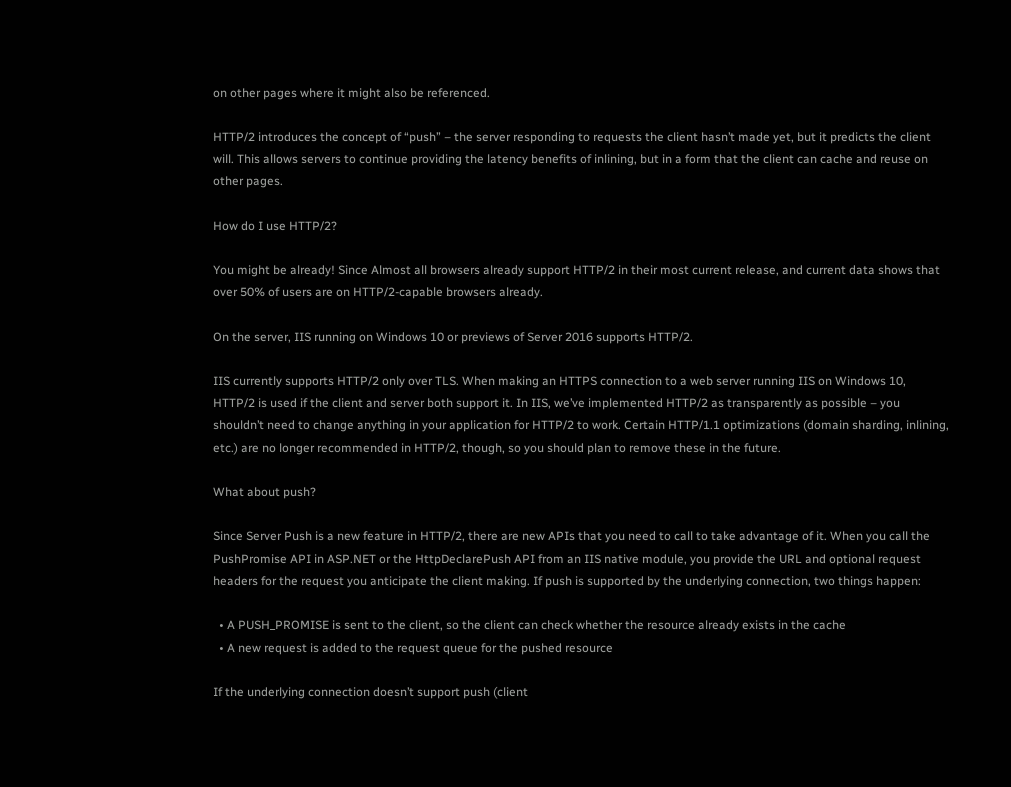on other pages where it might also be referenced.

HTTP/2 introduces the concept of “push” – the server responding to requests the client hasn’t made yet, but it predicts the client will. This allows servers to continue providing the latency benefits of inlining, but in a form that the client can cache and reuse on other pages.

How do I use HTTP/2?

You might be already! Since Almost all browsers already support HTTP/2 in their most current release, and current data shows that over 50% of users are on HTTP/2-capable browsers already.

On the server, IIS running on Windows 10 or previews of Server 2016 supports HTTP/2.

IIS currently supports HTTP/2 only over TLS. When making an HTTPS connection to a web server running IIS on Windows 10, HTTP/2 is used if the client and server both support it. In IIS, we’ve implemented HTTP/2 as transparently as possible – you shouldn’t need to change anything in your application for HTTP/2 to work. Certain HTTP/1.1 optimizations (domain sharding, inlining, etc.) are no longer recommended in HTTP/2, though, so you should plan to remove these in the future.

What about push?

Since Server Push is a new feature in HTTP/2, there are new APIs that you need to call to take advantage of it. When you call the PushPromise API in ASP.NET or the HttpDeclarePush API from an IIS native module, you provide the URL and optional request headers for the request you anticipate the client making. If push is supported by the underlying connection, two things happen:

  • A PUSH_PROMISE is sent to the client, so the client can check whether the resource already exists in the cache
  • A new request is added to the request queue for the pushed resource

If the underlying connection doesn’t support push (client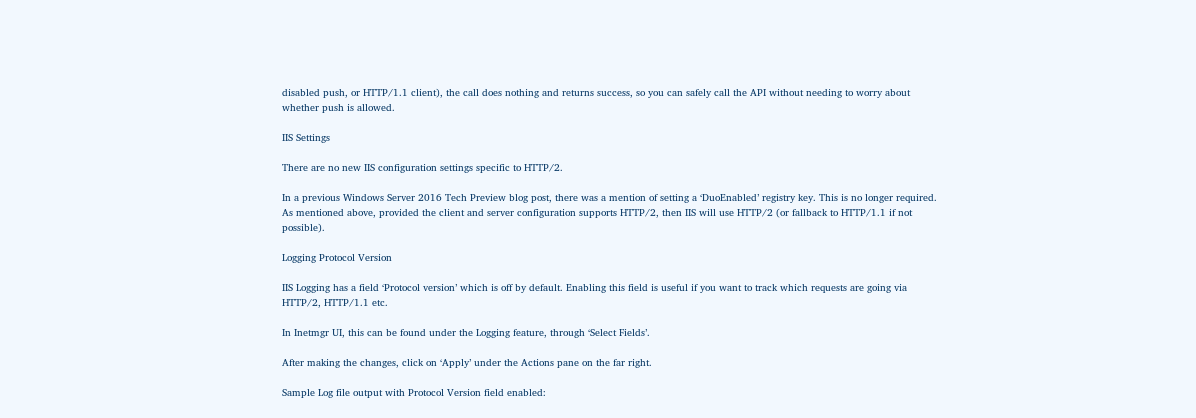disabled push, or HTTP/1.1 client), the call does nothing and returns success, so you can safely call the API without needing to worry about whether push is allowed.

IIS Settings

There are no new IIS configuration settings specific to HTTP/2.

In a previous Windows Server 2016 Tech Preview blog post, there was a mention of setting a ‘DuoEnabled’ registry key. This is no longer required. As mentioned above, provided the client and server configuration supports HTTP/2, then IIS will use HTTP/2 (or fallback to HTTP/1.1 if not possible).

Logging Protocol Version

IIS Logging has a field ‘Protocol version’ which is off by default. Enabling this field is useful if you want to track which requests are going via HTTP/2, HTTP/1.1 etc.

In Inetmgr UI, this can be found under the Logging feature, through ‘Select Fields’.

After making the changes, click on ‘Apply’ under the Actions pane on the far right.

Sample Log file output with Protocol Version field enabled: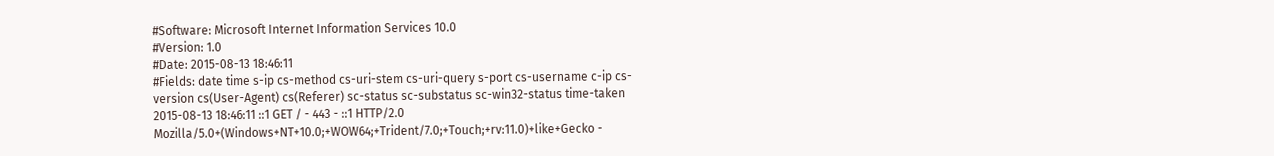#Software: Microsoft Internet Information Services 10.0
#Version: 1.0
#Date: 2015-08-13 18:46:11
#Fields: date time s-ip cs-method cs-uri-stem cs-uri-query s-port cs-username c-ip cs-version cs(User-Agent) cs(Referer) sc-status sc-substatus sc-win32-status time-taken
2015-08-13 18:46:11 ::1 GET / - 443 - ::1 HTTP/2.0 Mozilla/5.0+(Windows+NT+10.0;+WOW64;+Trident/7.0;+Touch;+rv:11.0)+like+Gecko -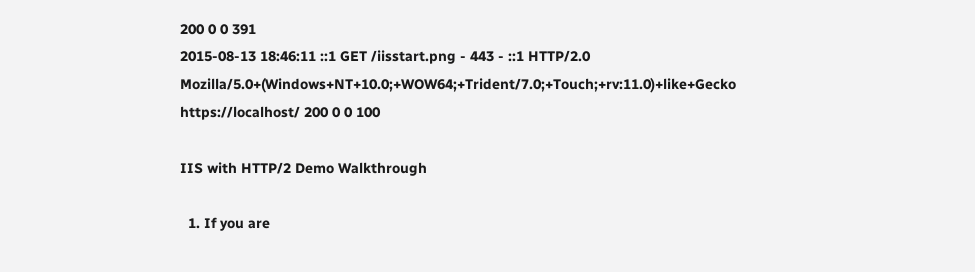200 0 0 391
2015-08-13 18:46:11 ::1 GET /iisstart.png - 443 - ::1 HTTP/2.0 Mozilla/5.0+(Windows+NT+10.0;+WOW64;+Trident/7.0;+Touch;+rv:11.0)+like+Gecko https://localhost/ 200 0 0 100

IIS with HTTP/2 Demo Walkthrough

  1. If you are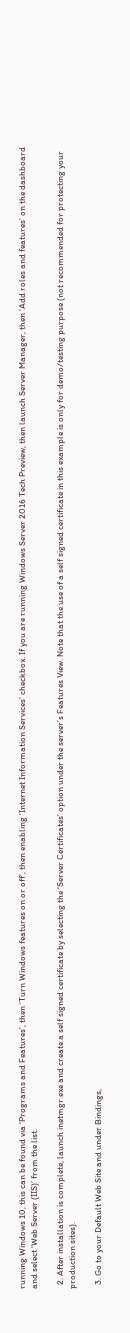running Windows 10, this can be found via ‘Programs and Features’, then ‘Turn Windows features on or off’, then enabling ‘Internet Information Services’ checkbox. If you are running Windows Server 2016 Tech Preview, then launch Server Manager, then ‘Add roles and features’ on the dashboard and select ‘Web Server (IIS)’ from the list.

  2. After installation is complete, launch inetmgr.exe and create a self signed certificate by selecting the ‘Server Certificates’ option under the server’s Features View. Note that the use of a self signed certificate in this example is only for demo/testing purpose (not recommended for protecting your production sites).

  3. Go to your Default Web Site and under Bindings,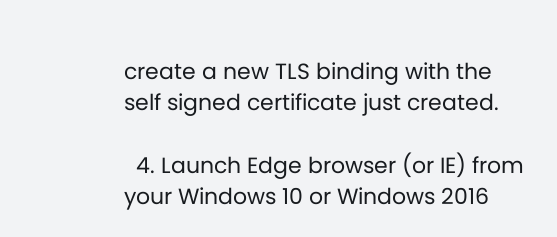create a new TLS binding with the self signed certificate just created.

  4. Launch Edge browser (or IE) from your Windows 10 or Windows 2016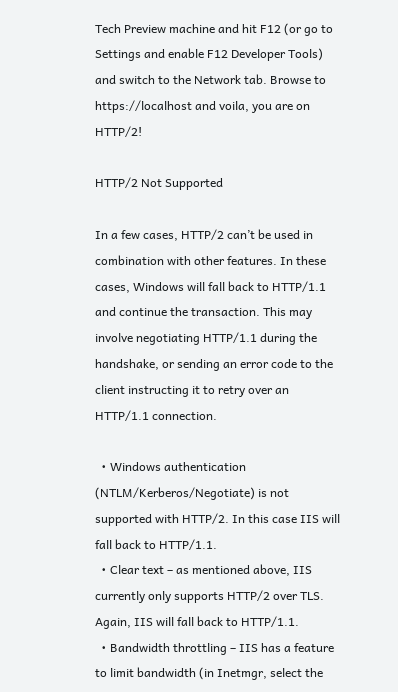Tech Preview machine and hit F12 (or go to Settings and enable F12 Developer Tools) and switch to the Network tab. Browse to https://localhost and voila, you are on HTTP/2!

HTTP/2 Not Supported

In a few cases, HTTP/2 can’t be used in combination with other features. In these cases, Windows will fall back to HTTP/1.1 and continue the transaction. This may involve negotiating HTTP/1.1 during the handshake, or sending an error code to the client instructing it to retry over an HTTP/1.1 connection.

  • Windows authentication (NTLM/Kerberos/Negotiate) is not supported with HTTP/2. In this case IIS will fall back to HTTP/1.1.
  • Clear text – as mentioned above, IIS currently only supports HTTP/2 over TLS. Again, IIS will fall back to HTTP/1.1.
  • Bandwidth throttling – IIS has a feature to limit bandwidth (in Inetmgr, select the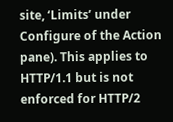site, ‘Limits’ under Configure of the Action pane). This applies to HTTP/1.1 but is not enforced for HTTP/2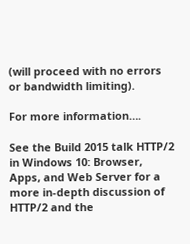(will proceed with no errors or bandwidth limiting).

For more information….

See the Build 2015 talk HTTP/2 in Windows 10: Browser, Apps, and Web Server for a more in-depth discussion of HTTP/2 and the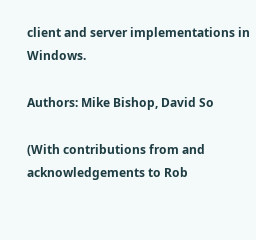client and server implementations in Windows.

Authors: Mike Bishop, David So

(With contributions from and acknowledgements to Rob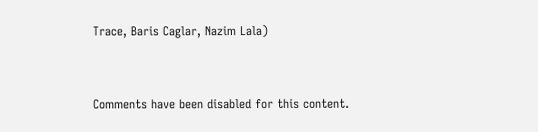Trace, Baris Caglar, Nazim Lala)


Comments have been disabled for this content.